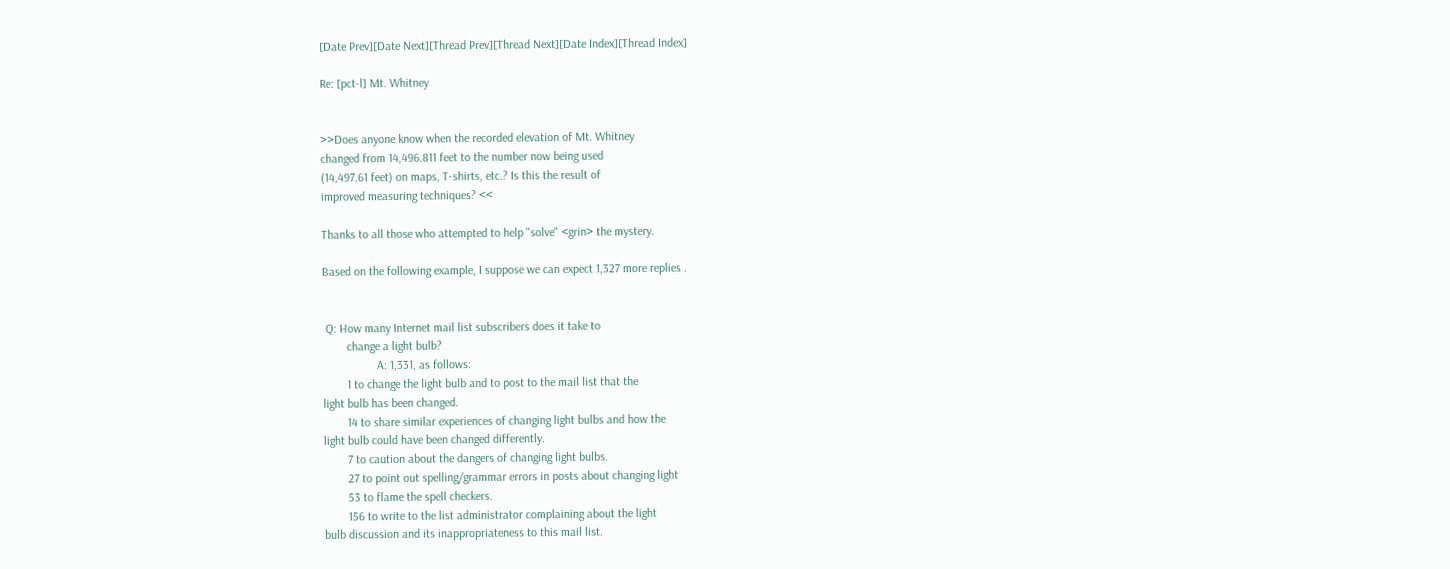[Date Prev][Date Next][Thread Prev][Thread Next][Date Index][Thread Index]

Re: [pct-l] Mt. Whitney


>>Does anyone know when the recorded elevation of Mt. Whitney
changed from 14,496.811 feet to the number now being used
(14,497.61 feet) on maps, T-shirts, etc.? Is this the result of
improved measuring techniques? <<

Thanks to all those who attempted to help "solve" <grin> the mystery.

Based on the following example, I suppose we can expect 1,327 more replies .


 Q: How many Internet mail list subscribers does it take to
        change a light bulb?
                  A: 1,331, as follows:
        1 to change the light bulb and to post to the mail list that the
light bulb has been changed.
        14 to share similar experiences of changing light bulbs and how the
light bulb could have been changed differently.
        7 to caution about the dangers of changing light bulbs.
        27 to point out spelling/grammar errors in posts about changing light
        53 to flame the spell checkers.
        156 to write to the list administrator complaining about the light
bulb discussion and its inappropriateness to this mail list.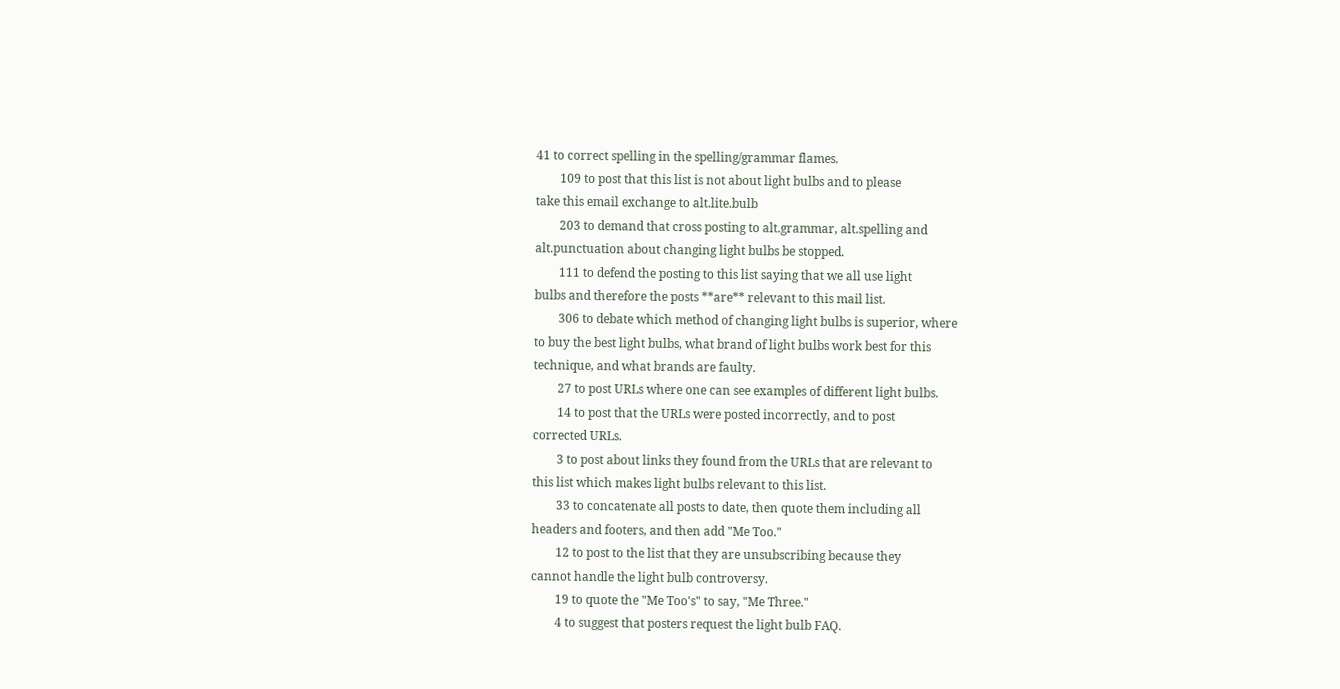41 to correct spelling in the spelling/grammar flames.
        109 to post that this list is not about light bulbs and to please
take this email exchange to alt.lite.bulb
        203 to demand that cross posting to alt.grammar, alt.spelling and
alt.punctuation about changing light bulbs be stopped.
        111 to defend the posting to this list saying that we all use light
bulbs and therefore the posts **are** relevant to this mail list.
        306 to debate which method of changing light bulbs is superior, where
to buy the best light bulbs, what brand of light bulbs work best for this
technique, and what brands are faulty.
        27 to post URLs where one can see examples of different light bulbs.
        14 to post that the URLs were posted incorrectly, and to post
corrected URLs.
        3 to post about links they found from the URLs that are relevant to
this list which makes light bulbs relevant to this list.
        33 to concatenate all posts to date, then quote them including all
headers and footers, and then add "Me Too."
        12 to post to the list that they are unsubscribing because they
cannot handle the light bulb controversy.
        19 to quote the "Me Too's" to say, "Me Three."
        4 to suggest that posters request the light bulb FAQ.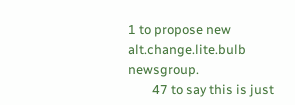1 to propose new alt.change.lite.bulb newsgroup.
        47 to say this is just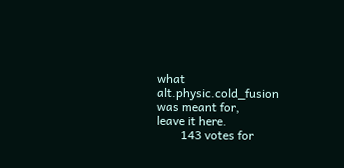what alt.physic.cold_fusion was meant for,
leave it here.
        143 votes for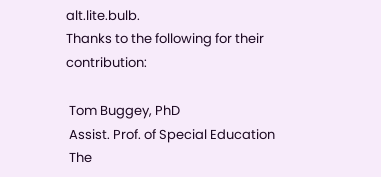alt.lite.bulb.
Thanks to the following for their contribution:

 Tom Buggey, PhD
 Assist. Prof. of Special Education
 The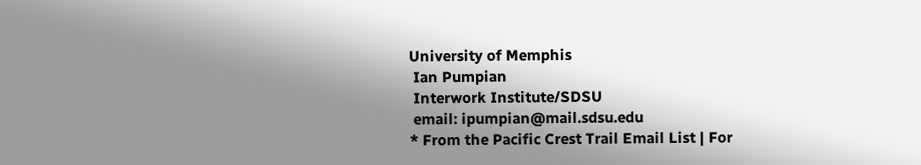University of Memphis
 Ian Pumpian
 Interwork Institute/SDSU
 email: ipumpian@mail.sdsu.edu
* From the Pacific Crest Trail Email List | For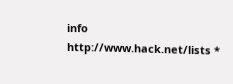info http://www.hack.net/lists *